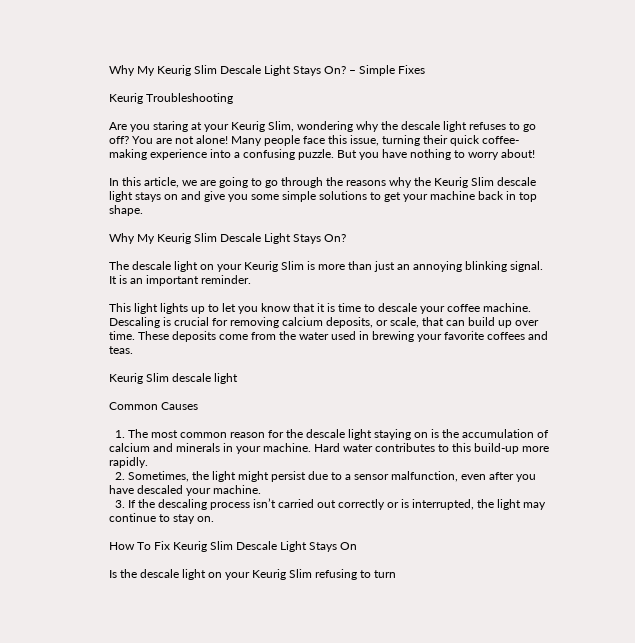Why My Keurig Slim Descale Light Stays On? – Simple Fixes

Keurig Troubleshooting

Are you staring at your Keurig Slim, wondering why the descale light refuses to go off? You are not alone! Many people face this issue, turning their quick coffee-making experience into a confusing puzzle. But you have nothing to worry about!

In this article, we are going to go through the reasons why the Keurig Slim descale light stays on and give you some simple solutions to get your machine back in top shape.

Why My Keurig Slim Descale Light Stays On?

The descale light on your Keurig Slim is more than just an annoying blinking signal. It is an important reminder.

This light lights up to let you know that it is time to descale your coffee machine. Descaling is crucial for removing calcium deposits, or scale, that can build up over time. These deposits come from the water used in brewing your favorite coffees and teas.

Keurig Slim descale light

Common Causes

  1. The most common reason for the descale light staying on is the accumulation of calcium and minerals in your machine. Hard water contributes to this build-up more rapidly.
  2. Sometimes, the light might persist due to a sensor malfunction, even after you have descaled your machine.
  3. If the descaling process isn’t carried out correctly or is interrupted, the light may continue to stay on.

How To Fix Keurig Slim Descale Light Stays On

Is the descale light on your Keurig Slim refusing to turn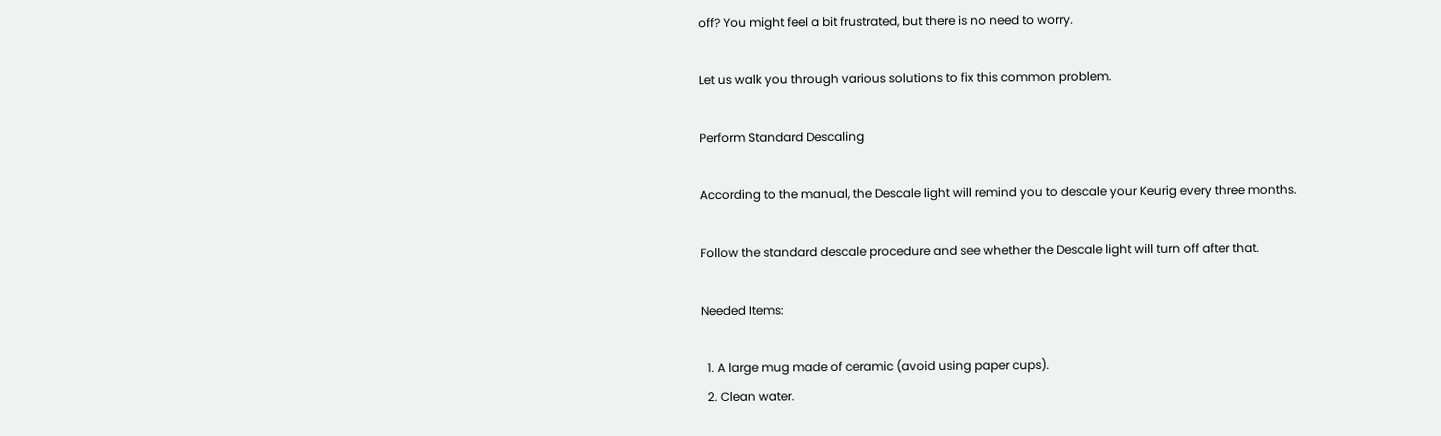off? You might feel a bit frustrated, but there is no need to worry.

Let us walk you through various solutions to fix this common problem.

Perform Standard Descaling

According to the manual, the Descale light will remind you to descale your Keurig every three months.

Follow the standard descale procedure and see whether the Descale light will turn off after that.

Needed Items:

  1. A large mug made of ceramic (avoid using paper cups).
  2. Clean water.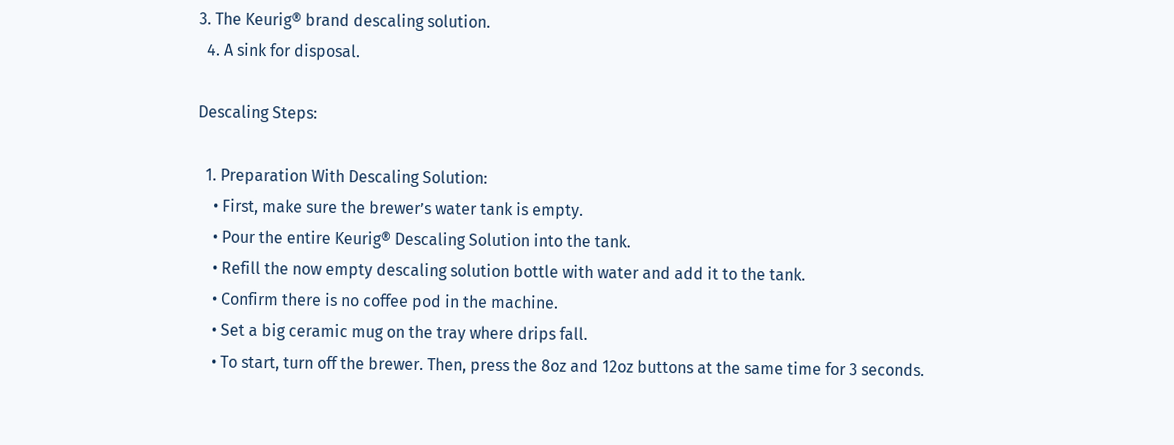3. The Keurig® brand descaling solution.
  4. A sink for disposal.

Descaling Steps:

  1. Preparation With Descaling Solution:
    • First, make sure the brewer’s water tank is empty.
    • Pour the entire Keurig® Descaling Solution into the tank.
    • Refill the now empty descaling solution bottle with water and add it to the tank.
    • Confirm there is no coffee pod in the machine.
    • Set a big ceramic mug on the tray where drips fall.
    • To start, turn off the brewer. Then, press the 8oz and 12oz buttons at the same time for 3 seconds.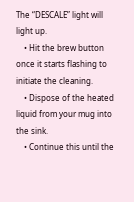The “DESCALE” light will light up.
    • Hit the brew button once it starts flashing to initiate the cleaning.
    • Dispose of the heated liquid from your mug into the sink.
    • Continue this until the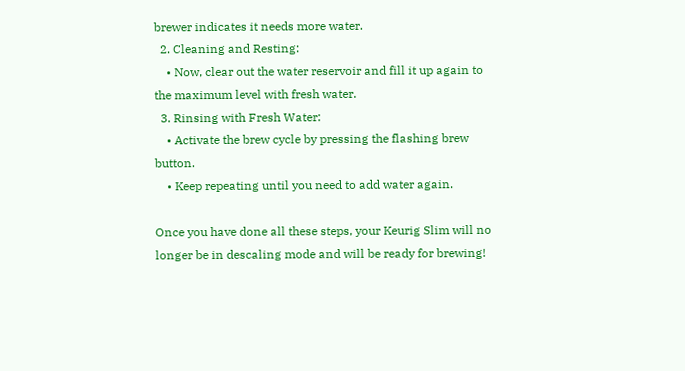brewer indicates it needs more water.
  2. Cleaning and Resting:
    • Now, clear out the water reservoir and fill it up again to the maximum level with fresh water.
  3. Rinsing with Fresh Water:
    • Activate the brew cycle by pressing the flashing brew button.
    • Keep repeating until you need to add water again.

Once you have done all these steps, your Keurig Slim will no longer be in descaling mode and will be ready for brewing!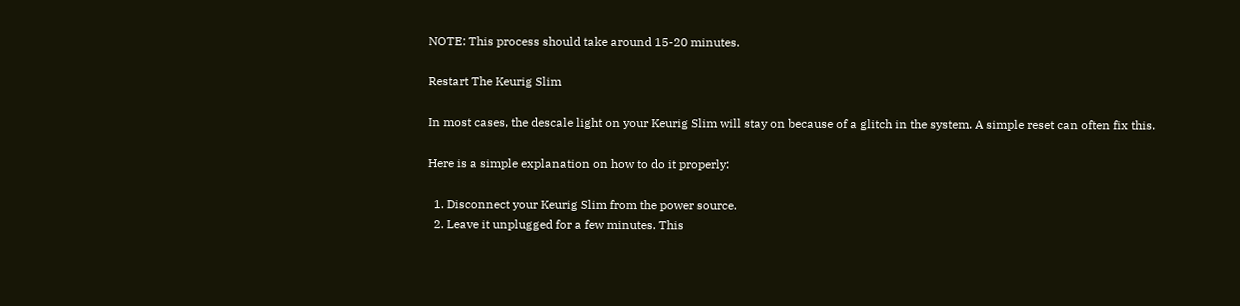NOTE: This process should take around 15-20 minutes.

Restart The Keurig Slim

In most cases, the descale light on your Keurig Slim will stay on because of a glitch in the system. A simple reset can often fix this.

Here is a simple explanation on how to do it properly:

  1. Disconnect your Keurig Slim from the power source.
  2. Leave it unplugged for a few minutes. This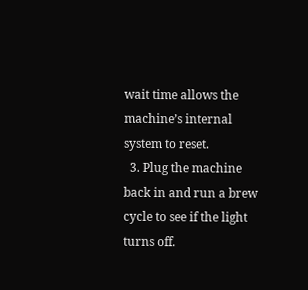wait time allows the machine’s internal system to reset.
  3. Plug the machine back in and run a brew cycle to see if the light turns off.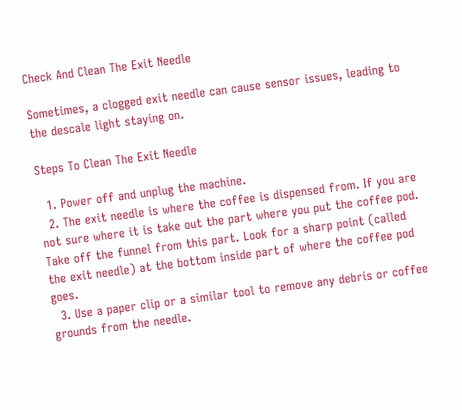Check And Clean The Exit Needle

Sometimes, a clogged exit needle can cause sensor issues, leading to the descale light staying on.

Steps To Clean The Exit Needle

  1. Power off and unplug the machine.
  2. The exit needle is where the coffee is dispensed from. If you are not sure where it is take out the part where you put the coffee pod. Take off the funnel from this part. Look for a sharp point (called the exit needle) at the bottom inside part of where the coffee pod goes.
  3. Use a paper clip or a similar tool to remove any debris or coffee grounds from the needle.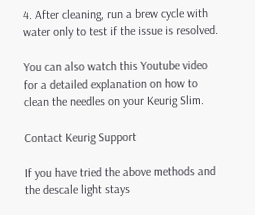4. After cleaning, run a brew cycle with water only to test if the issue is resolved.

You can also watch this Youtube video for a detailed explanation on how to clean the needles on your Keurig Slim.

Contact Keurig Support

If you have tried the above methods and the descale light stays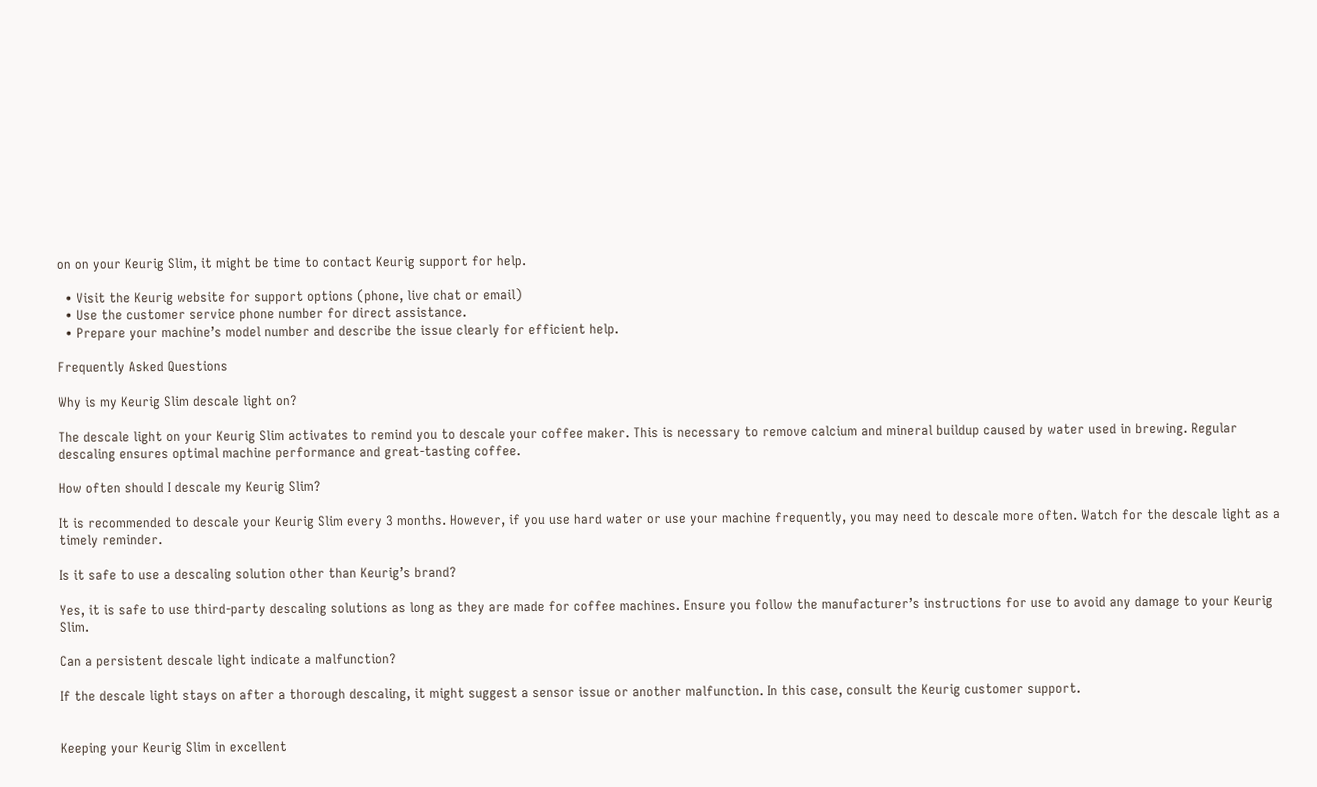on on your Keurig Slim, it might be time to contact Keurig support for help.

  • Visit the Keurig website for support options (phone, live chat or email)
  • Use the customer service phone number for direct assistance.
  • Prepare your machine’s model number and describe the issue clearly for efficient help.

Frequently Asked Questions

Why is my Keurig Slim descale light on?

The descale light on your Keurig Slim activates to remind you to descale your coffee maker. This is necessary to remove calcium and mineral buildup caused by water used in brewing. Regular descaling ensures optimal machine performance and great-tasting coffee.

How often should I descale my Keurig Slim?

It is recommended to descale your Keurig Slim every 3 months. However, if you use hard water or use your machine frequently, you may need to descale more often. Watch for the descale light as a timely reminder.

Is it safe to use a descaling solution other than Keurig’s brand?

Yes, it is safe to use third-party descaling solutions as long as they are made for coffee machines. Ensure you follow the manufacturer’s instructions for use to avoid any damage to your Keurig Slim.

Can a persistent descale light indicate a malfunction?

If the descale light stays on after a thorough descaling, it might suggest a sensor issue or another malfunction. In this case, consult the Keurig customer support.


Keeping your Keurig Slim in excellent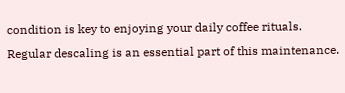condition is key to enjoying your daily coffee rituals. Regular descaling is an essential part of this maintenance.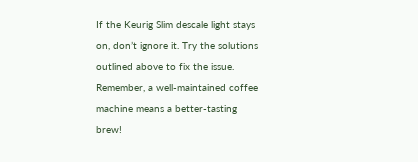If the Keurig Slim descale light stays on, don’t ignore it. Try the solutions outlined above to fix the issue. Remember, a well-maintained coffee machine means a better-tasting brew!